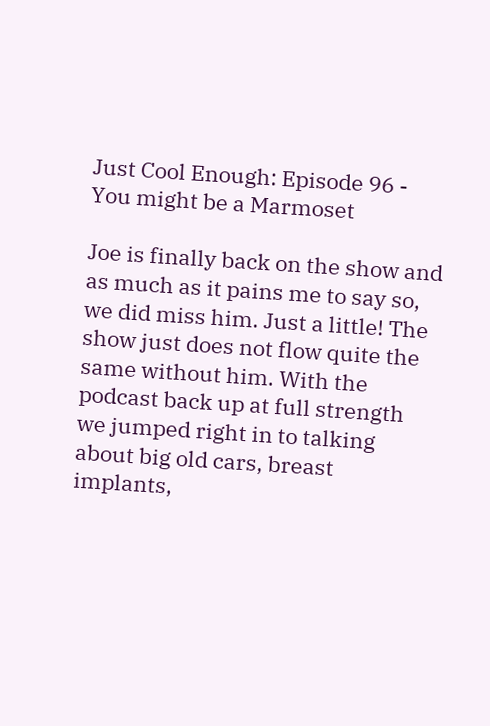Just Cool Enough: Episode 96 - You might be a Marmoset

Joe is finally back on the show and as much as it pains me to say so, we did miss him. Just a little! The show just does not flow quite the same without him. With the podcast back up at full strength we jumped right in to talking about big old cars, breast implants,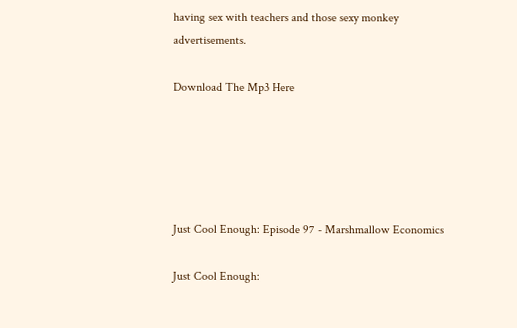having sex with teachers and those sexy monkey advertisements.

Download The Mp3 Here





Just Cool Enough: Episode 97 - Marshmallow Economics

Just Cool Enough: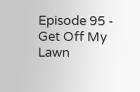Episode 95 - Get Off My Lawn